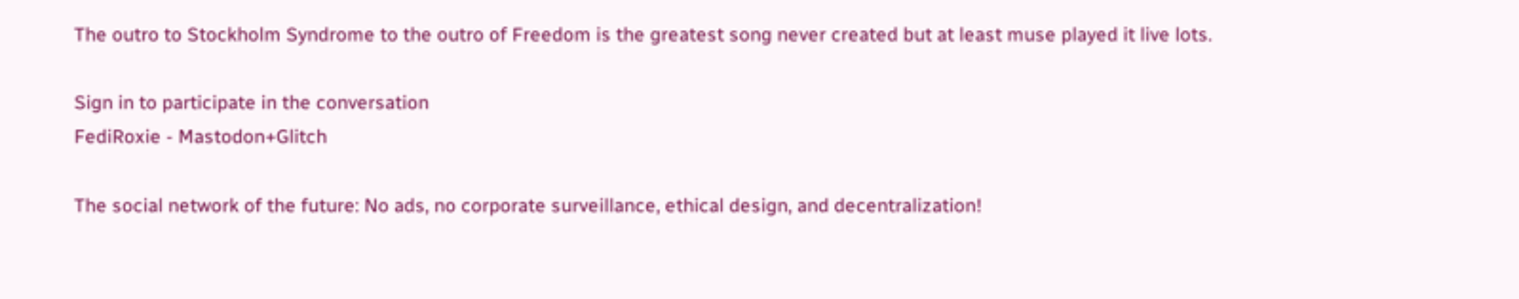The outro to Stockholm Syndrome to the outro of Freedom is the greatest song never created but at least muse played it live lots.

Sign in to participate in the conversation
FediRoxie - Mastodon+Glitch

The social network of the future: No ads, no corporate surveillance, ethical design, and decentralization!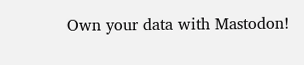Own your data with Mastodon!